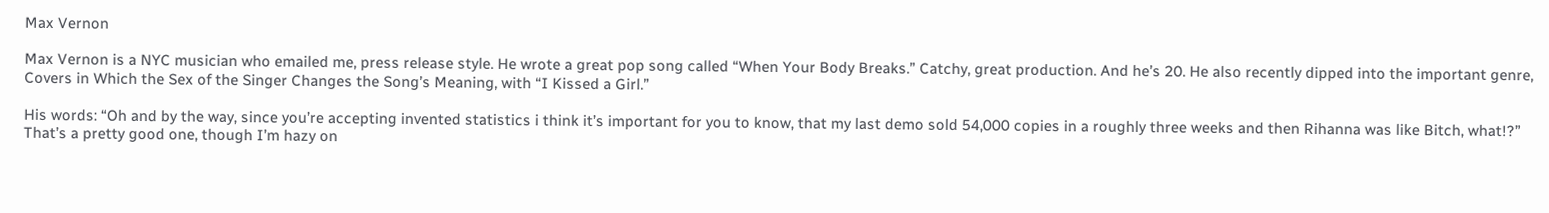Max Vernon

Max Vernon is a NYC musician who emailed me, press release style. He wrote a great pop song called “When Your Body Breaks.” Catchy, great production. And he’s 20. He also recently dipped into the important genre, Covers in Which the Sex of the Singer Changes the Song’s Meaning, with “I Kissed a Girl.”

His words: “Oh and by the way, since you’re accepting invented statistics i think it’s important for you to know, that my last demo sold 54,000 copies in a roughly three weeks and then Rihanna was like Bitch, what!?” That’s a pretty good one, though I’m hazy on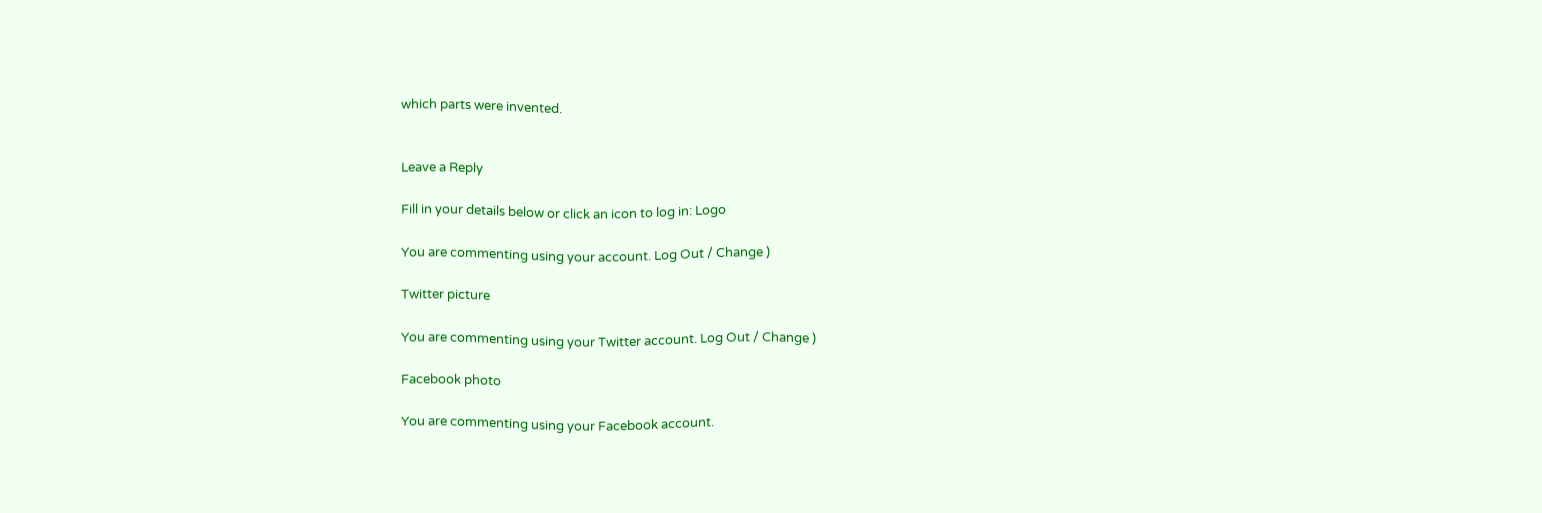which parts were invented.


Leave a Reply

Fill in your details below or click an icon to log in: Logo

You are commenting using your account. Log Out / Change )

Twitter picture

You are commenting using your Twitter account. Log Out / Change )

Facebook photo

You are commenting using your Facebook account.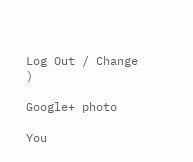Log Out / Change )

Google+ photo

You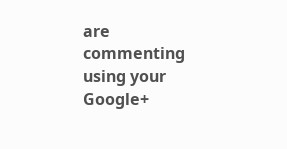are commenting using your Google+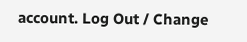account. Log Out / Change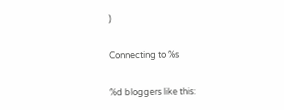)

Connecting to %s

%d bloggers like this: